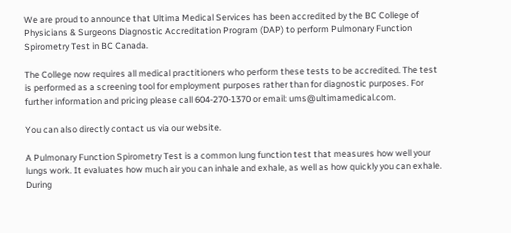We are proud to announce that Ultima Medical Services has been accredited by the BC College of Physicians & Surgeons Diagnostic Accreditation Program (DAP) to perform Pulmonary Function Spirometry Test in BC Canada.

The College now requires all medical practitioners who perform these tests to be accredited. The test is performed as a screening tool for employment purposes rather than for diagnostic purposes. For further information and pricing please call 604-270-1370 or email: ums@ultimamedical.com.

You can also directly contact us via our website.

A Pulmonary Function Spirometry Test is a common lung function test that measures how well your lungs work. It evaluates how much air you can inhale and exhale, as well as how quickly you can exhale. During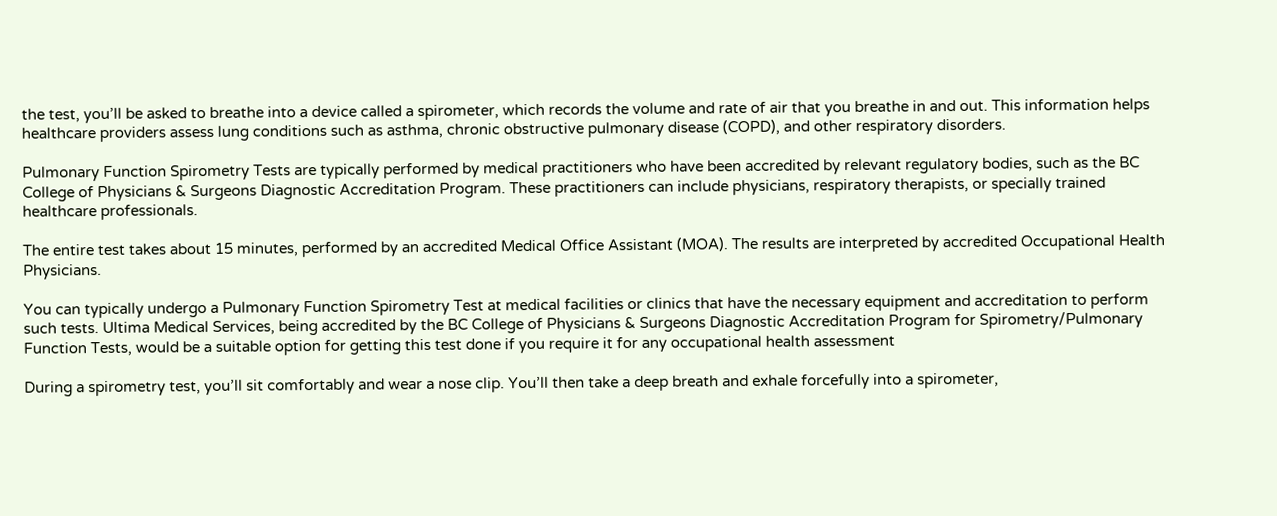the test, you’ll be asked to breathe into a device called a spirometer, which records the volume and rate of air that you breathe in and out. This information helps healthcare providers assess lung conditions such as asthma, chronic obstructive pulmonary disease (COPD), and other respiratory disorders.

Pulmonary Function Spirometry Tests are typically performed by medical practitioners who have been accredited by relevant regulatory bodies, such as the BC College of Physicians & Surgeons Diagnostic Accreditation Program. These practitioners can include physicians, respiratory therapists, or specially trained healthcare professionals.

The entire test takes about 15 minutes, performed by an accredited Medical Office Assistant (MOA). The results are interpreted by accredited Occupational Health Physicians.

You can typically undergo a Pulmonary Function Spirometry Test at medical facilities or clinics that have the necessary equipment and accreditation to perform such tests. Ultima Medical Services, being accredited by the BC College of Physicians & Surgeons Diagnostic Accreditation Program for Spirometry/Pulmonary Function Tests, would be a suitable option for getting this test done if you require it for any occupational health assessment

During a spirometry test, you’ll sit comfortably and wear a nose clip. You’ll then take a deep breath and exhale forcefully into a spirometer,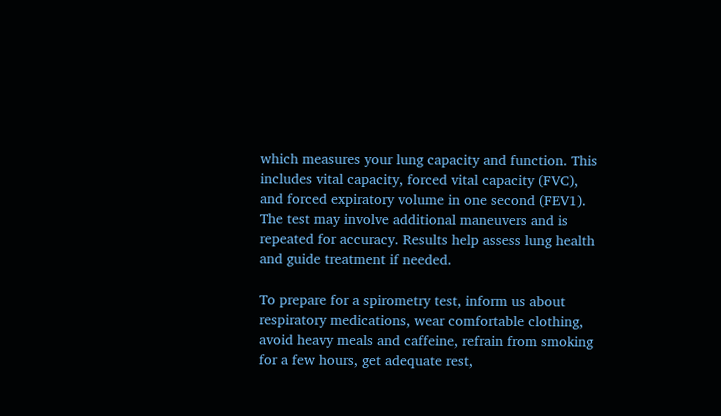which measures your lung capacity and function. This includes vital capacity, forced vital capacity (FVC), and forced expiratory volume in one second (FEV1). The test may involve additional maneuvers and is repeated for accuracy. Results help assess lung health and guide treatment if needed.

To prepare for a spirometry test, inform us about respiratory medications, wear comfortable clothing, avoid heavy meals and caffeine, refrain from smoking for a few hours, get adequate rest,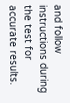and follow instructions during the test for accurate results.